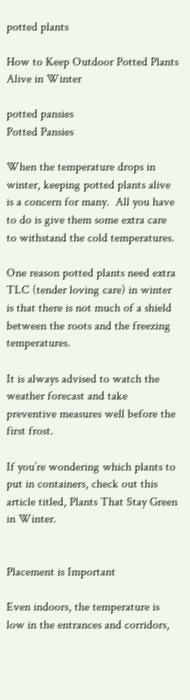potted plants

How to Keep Outdoor Potted Plants Alive in Winter

potted pansies
Potted Pansies

When the temperature drops in winter, keeping potted plants alive is a concern for many.  All you have to do is give them some extra care to withstand the cold temperatures.

One reason potted plants need extra TLC (tender loving care) in winter is that there is not much of a shield between the roots and the freezing temperatures.

It is always advised to watch the weather forecast and take preventive measures well before the first frost.

If you’re wondering which plants to put in containers, check out this article titled, Plants That Stay Green in Winter.


Placement is Important

Even indoors, the temperature is low in the entrances and corridors,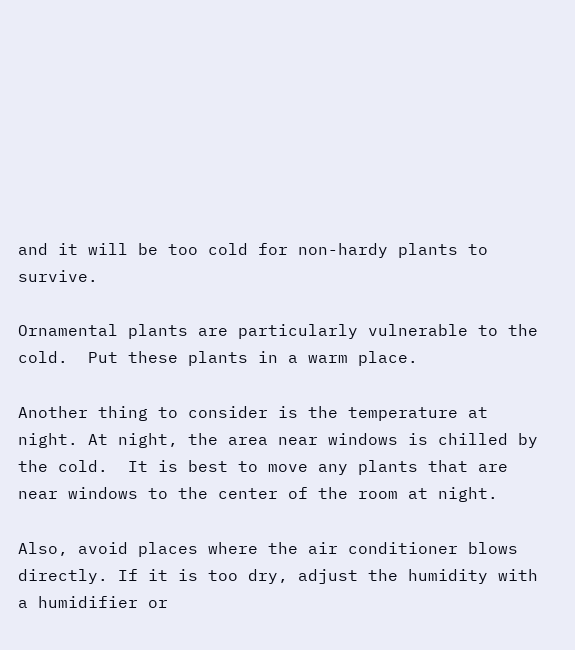and it will be too cold for non-hardy plants to survive.

Ornamental plants are particularly vulnerable to the cold.  Put these plants in a warm place.

Another thing to consider is the temperature at night. At night, the area near windows is chilled by the cold.  It is best to move any plants that are near windows to the center of the room at night.

Also, avoid places where the air conditioner blows directly. If it is too dry, adjust the humidity with a humidifier or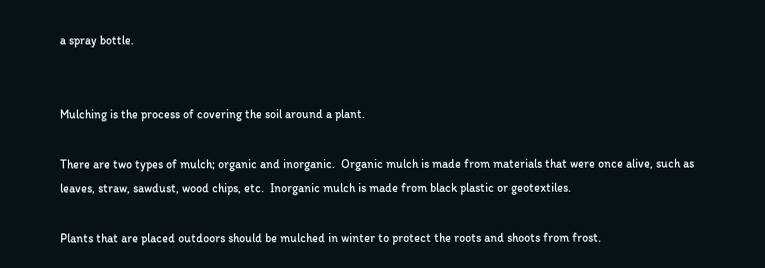a spray bottle.


Mulching is the process of covering the soil around a plant.

There are two types of mulch; organic and inorganic.  Organic mulch is made from materials that were once alive, such as leaves, straw, sawdust, wood chips, etc.  Inorganic mulch is made from black plastic or geotextiles.

Plants that are placed outdoors should be mulched in winter to protect the roots and shoots from frost.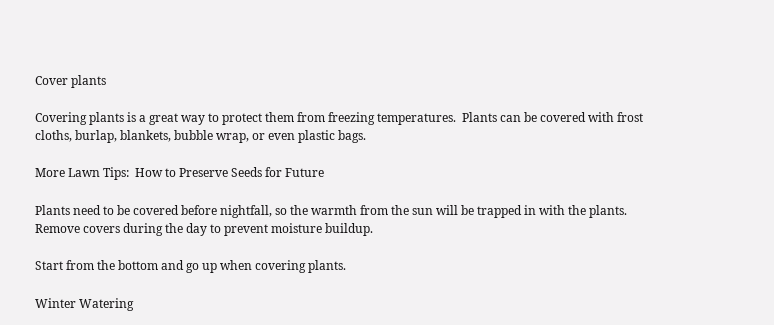Cover plants

Covering plants is a great way to protect them from freezing temperatures.  Plants can be covered with frost cloths, burlap, blankets, bubble wrap, or even plastic bags.

More Lawn Tips:  How to Preserve Seeds for Future

Plants need to be covered before nightfall, so the warmth from the sun will be trapped in with the plants.  Remove covers during the day to prevent moisture buildup.

Start from the bottom and go up when covering plants.

Winter Watering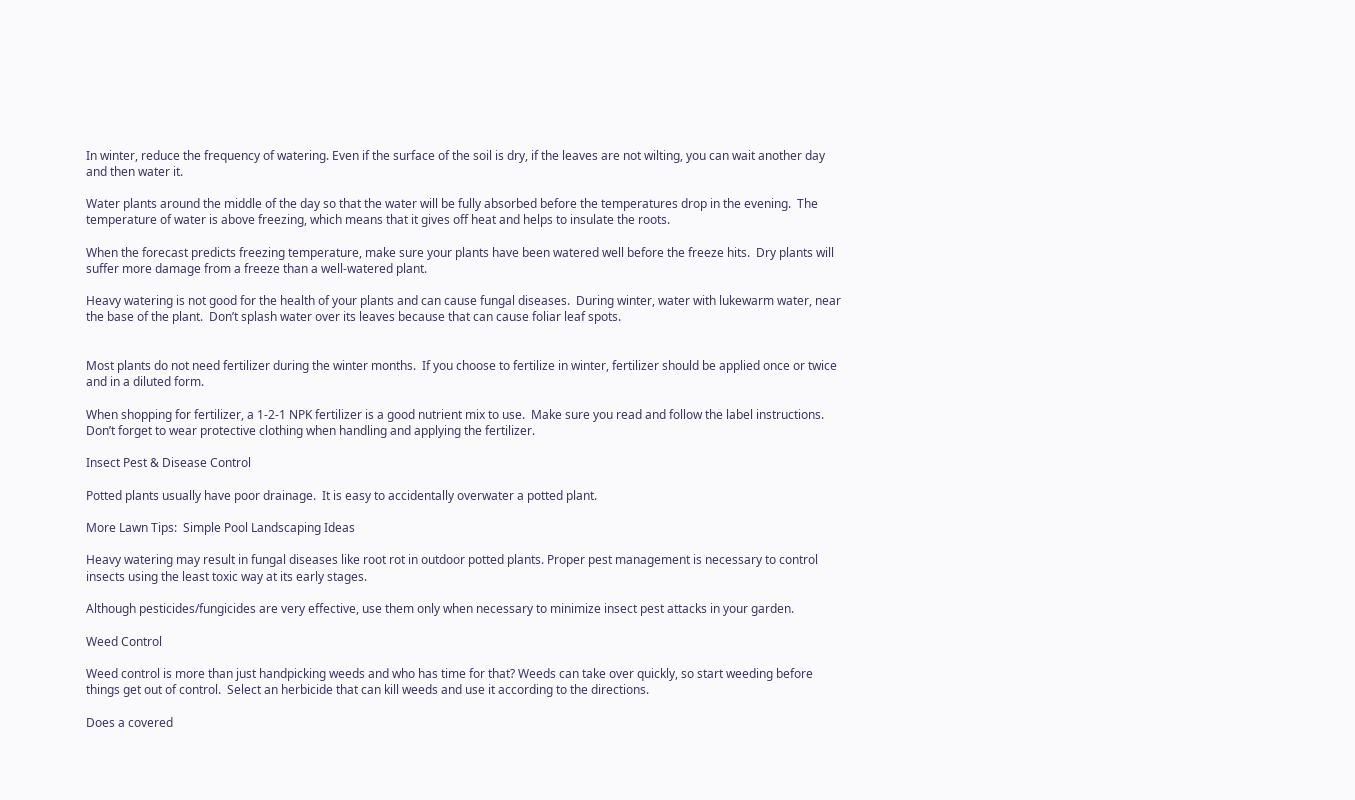In winter, reduce the frequency of watering. Even if the surface of the soil is dry, if the leaves are not wilting, you can wait another day and then water it.

Water plants around the middle of the day so that the water will be fully absorbed before the temperatures drop in the evening.  The temperature of water is above freezing, which means that it gives off heat and helps to insulate the roots.

When the forecast predicts freezing temperature, make sure your plants have been watered well before the freeze hits.  Dry plants will suffer more damage from a freeze than a well-watered plant.

Heavy watering is not good for the health of your plants and can cause fungal diseases.  During winter, water with lukewarm water, near the base of the plant.  Don’t splash water over its leaves because that can cause foliar leaf spots.


Most plants do not need fertilizer during the winter months.  If you choose to fertilize in winter, fertilizer should be applied once or twice and in a diluted form.

When shopping for fertilizer, a 1-2-1 NPK fertilizer is a good nutrient mix to use.  Make sure you read and follow the label instructions.  Don’t forget to wear protective clothing when handling and applying the fertilizer.

Insect Pest & Disease Control

Potted plants usually have poor drainage.  It is easy to accidentally overwater a potted plant.

More Lawn Tips:  Simple Pool Landscaping Ideas

Heavy watering may result in fungal diseases like root rot in outdoor potted plants. Proper pest management is necessary to control insects using the least toxic way at its early stages.

Although pesticides/fungicides are very effective, use them only when necessary to minimize insect pest attacks in your garden.

Weed Control

Weed control is more than just handpicking weeds and who has time for that? Weeds can take over quickly, so start weeding before things get out of control.  Select an herbicide that can kill weeds and use it according to the directions.

Does a covered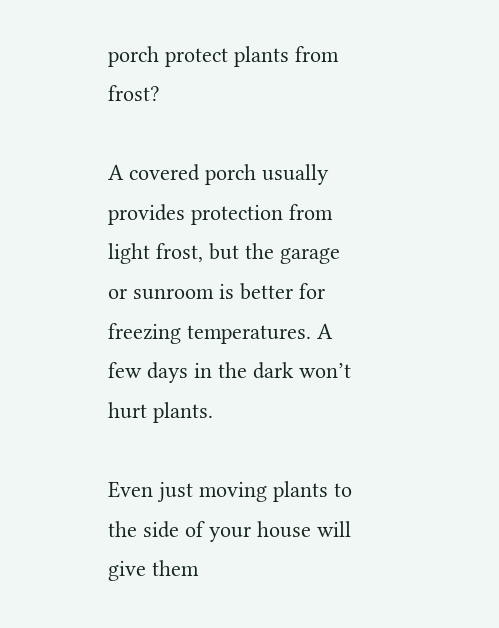porch protect plants from frost?

A covered porch usually provides protection from light frost, but the garage or sunroom is better for freezing temperatures. A few days in the dark won’t hurt plants.

Even just moving plants to the side of your house will give them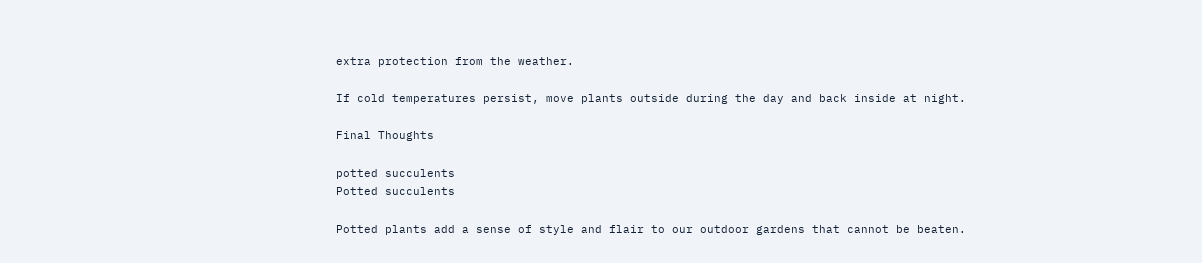extra protection from the weather.

If cold temperatures persist, move plants outside during the day and back inside at night.

Final Thoughts

potted succulents
Potted succulents

Potted plants add a sense of style and flair to our outdoor gardens that cannot be beaten.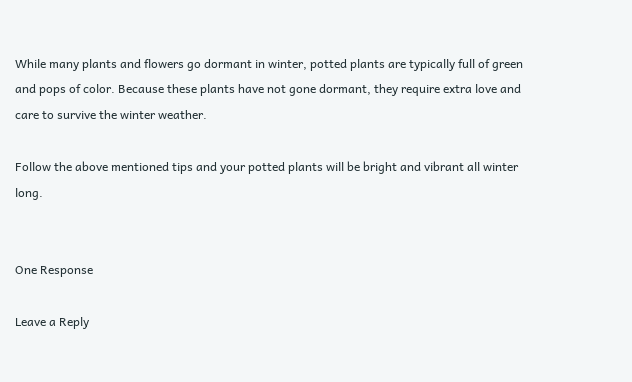While many plants and flowers go dormant in winter, potted plants are typically full of green and pops of color. Because these plants have not gone dormant, they require extra love and care to survive the winter weather.

Follow the above mentioned tips and your potted plants will be bright and vibrant all winter long.


One Response

Leave a Reply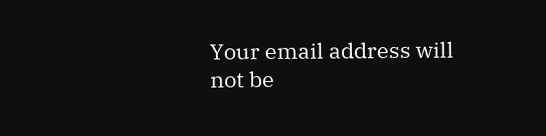Your email address will not be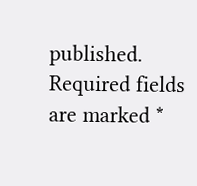published. Required fields are marked *